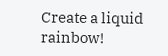Create a liquid rainbow!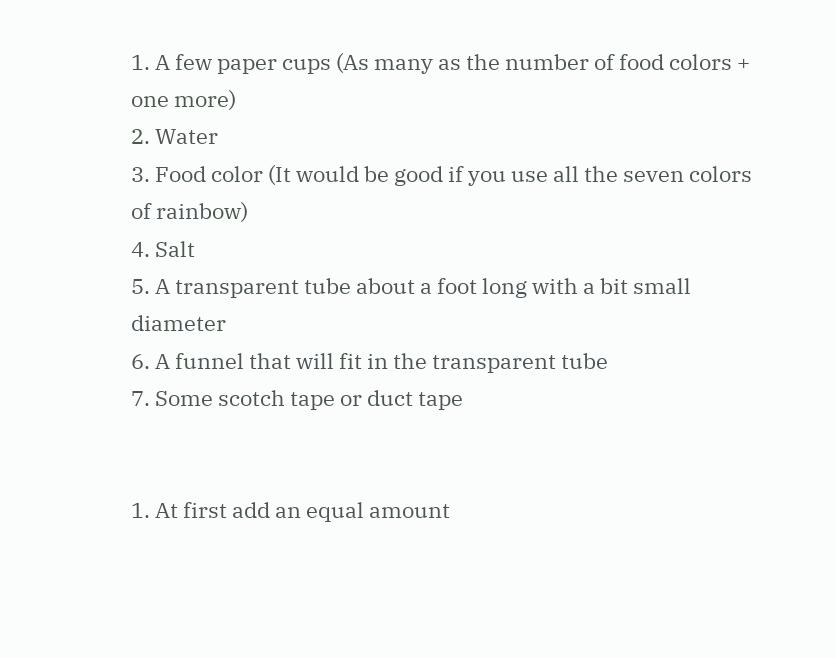1. A few paper cups (As many as the number of food colors + one more)
2. Water
3. Food color (It would be good if you use all the seven colors of rainbow)
4. Salt
5. A transparent tube about a foot long with a bit small diameter
6. A funnel that will fit in the transparent tube
7. Some scotch tape or duct tape


1. At first add an equal amount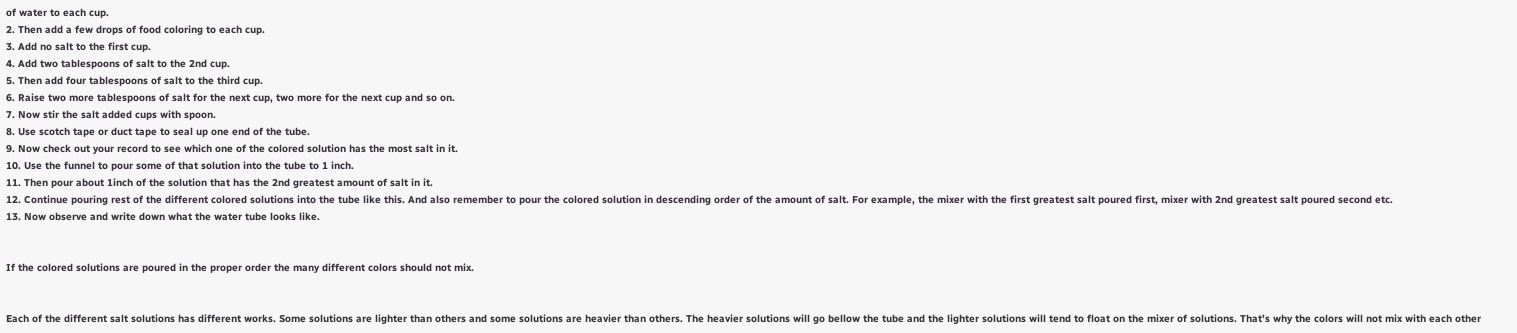of water to each cup.
2. Then add a few drops of food coloring to each cup.
3. Add no salt to the first cup.
4. Add two tablespoons of salt to the 2nd cup.
5. Then add four tablespoons of salt to the third cup.
6. Raise two more tablespoons of salt for the next cup, two more for the next cup and so on.
7. Now stir the salt added cups with spoon.
8. Use scotch tape or duct tape to seal up one end of the tube.
9. Now check out your record to see which one of the colored solution has the most salt in it.
10. Use the funnel to pour some of that solution into the tube to 1 inch.
11. Then pour about 1inch of the solution that has the 2nd greatest amount of salt in it.
12. Continue pouring rest of the different colored solutions into the tube like this. And also remember to pour the colored solution in descending order of the amount of salt. For example, the mixer with the first greatest salt poured first, mixer with 2nd greatest salt poured second etc.
13. Now observe and write down what the water tube looks like.


If the colored solutions are poured in the proper order the many different colors should not mix.


Each of the different salt solutions has different works. Some solutions are lighter than others and some solutions are heavier than others. The heavier solutions will go bellow the tube and the lighter solutions will tend to float on the mixer of solutions. That’s why the colors will not mix with each other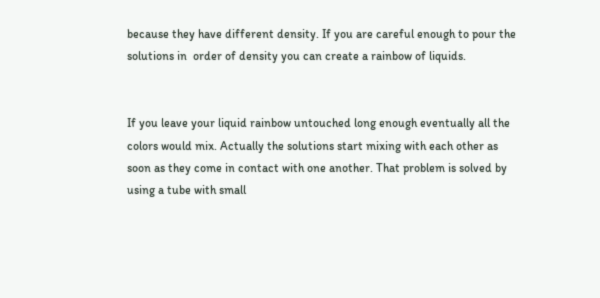because they have different density. If you are careful enough to pour the solutions in  order of density you can create a rainbow of liquids.


If you leave your liquid rainbow untouched long enough eventually all the colors would mix. Actually the solutions start mixing with each other as soon as they come in contact with one another. That problem is solved by using a tube with small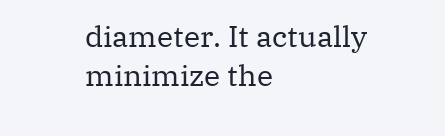diameter. It actually minimize the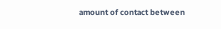amount of contact between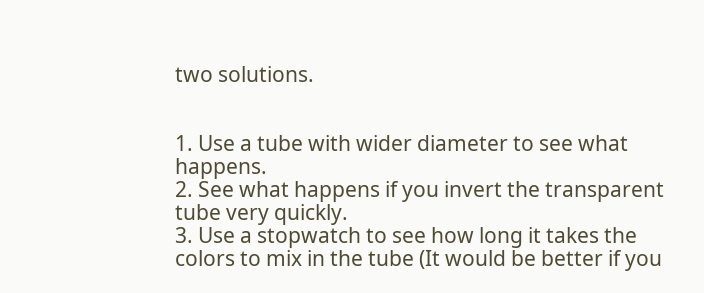two solutions.


1. Use a tube with wider diameter to see what happens.
2. See what happens if you invert the transparent tube very quickly.
3. Use a stopwatch to see how long it takes the colors to mix in the tube (It would be better if you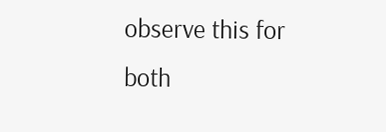observe this for both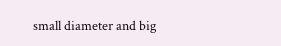small diameter and big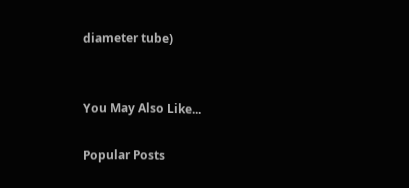diameter tube)


You May Also Like...

Popular Posts